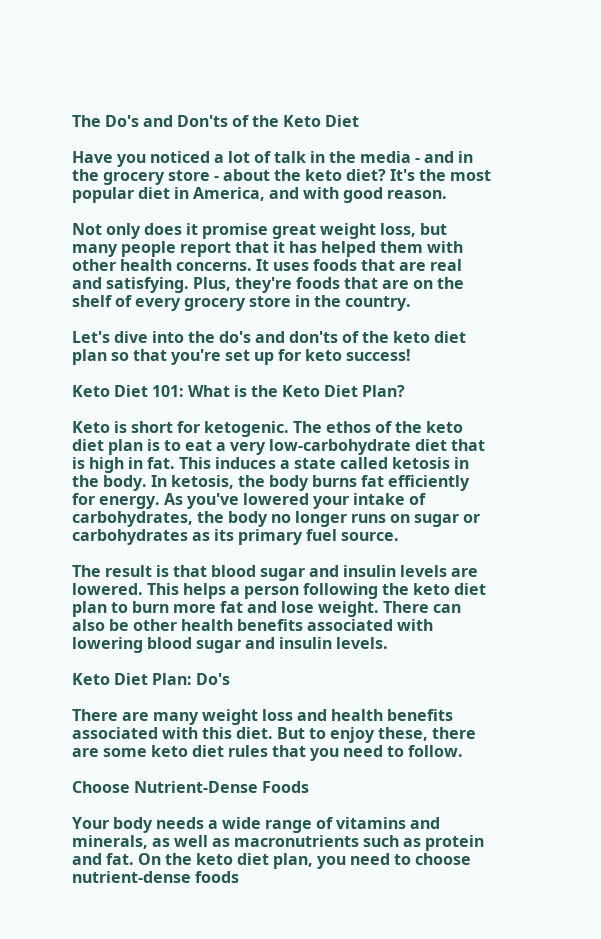The Do's and Don'ts of the Keto Diet

Have you noticed a lot of talk in the media - and in the grocery store - about the keto diet? It's the most popular diet in America, and with good reason.

Not only does it promise great weight loss, but many people report that it has helped them with other health concerns. It uses foods that are real and satisfying. Plus, they're foods that are on the shelf of every grocery store in the country.

Let's dive into the do's and don'ts of the keto diet plan so that you're set up for keto success!

Keto Diet 101: What is the Keto Diet Plan?

Keto is short for ketogenic. The ethos of the keto diet plan is to eat a very low-carbohydrate diet that is high in fat. This induces a state called ketosis in the body. In ketosis, the body burns fat efficiently for energy. As you've lowered your intake of carbohydrates, the body no longer runs on sugar or carbohydrates as its primary fuel source.

The result is that blood sugar and insulin levels are lowered. This helps a person following the keto diet plan to burn more fat and lose weight. There can also be other health benefits associated with lowering blood sugar and insulin levels.

Keto Diet Plan: Do's

There are many weight loss and health benefits associated with this diet. But to enjoy these, there are some keto diet rules that you need to follow.

Choose Nutrient-Dense Foods

Your body needs a wide range of vitamins and minerals, as well as macronutrients such as protein and fat. On the keto diet plan, you need to choose nutrient-dense foods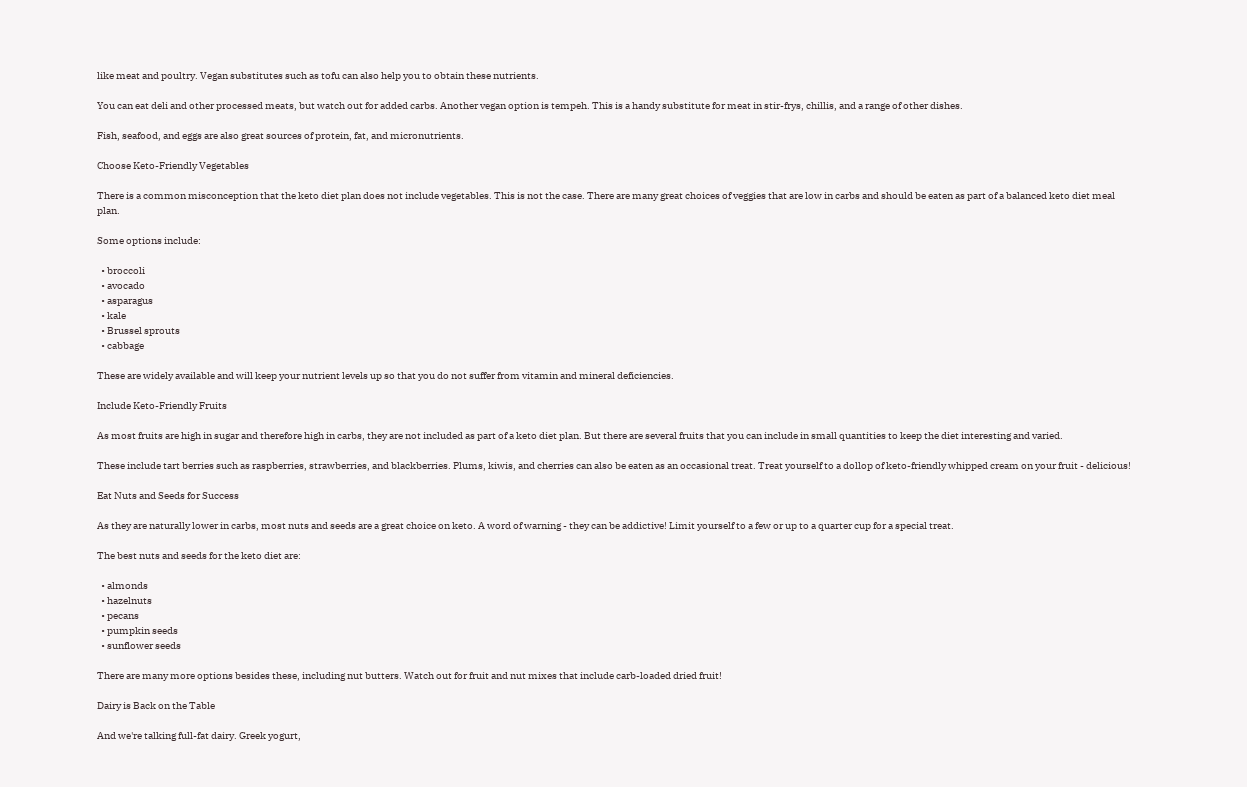like meat and poultry. Vegan substitutes such as tofu can also help you to obtain these nutrients.

You can eat deli and other processed meats, but watch out for added carbs. Another vegan option is tempeh. This is a handy substitute for meat in stir-frys, chillis, and a range of other dishes.

Fish, seafood, and eggs are also great sources of protein, fat, and micronutrients.

Choose Keto-Friendly Vegetables

There is a common misconception that the keto diet plan does not include vegetables. This is not the case. There are many great choices of veggies that are low in carbs and should be eaten as part of a balanced keto diet meal plan.

Some options include:

  • broccoli
  • avocado
  • asparagus
  • kale
  • Brussel sprouts
  • cabbage

These are widely available and will keep your nutrient levels up so that you do not suffer from vitamin and mineral deficiencies.

Include Keto-Friendly Fruits

As most fruits are high in sugar and therefore high in carbs, they are not included as part of a keto diet plan. But there are several fruits that you can include in small quantities to keep the diet interesting and varied.

These include tart berries such as raspberries, strawberries, and blackberries. Plums, kiwis, and cherries can also be eaten as an occasional treat. Treat yourself to a dollop of keto-friendly whipped cream on your fruit - delicious!

Eat Nuts and Seeds for Success

As they are naturally lower in carbs, most nuts and seeds are a great choice on keto. A word of warning - they can be addictive! Limit yourself to a few or up to a quarter cup for a special treat.

The best nuts and seeds for the keto diet are:

  • almonds
  • hazelnuts
  • pecans
  • pumpkin seeds
  • sunflower seeds

There are many more options besides these, including nut butters. Watch out for fruit and nut mixes that include carb-loaded dried fruit!

Dairy is Back on the Table

And we're talking full-fat dairy. Greek yogurt,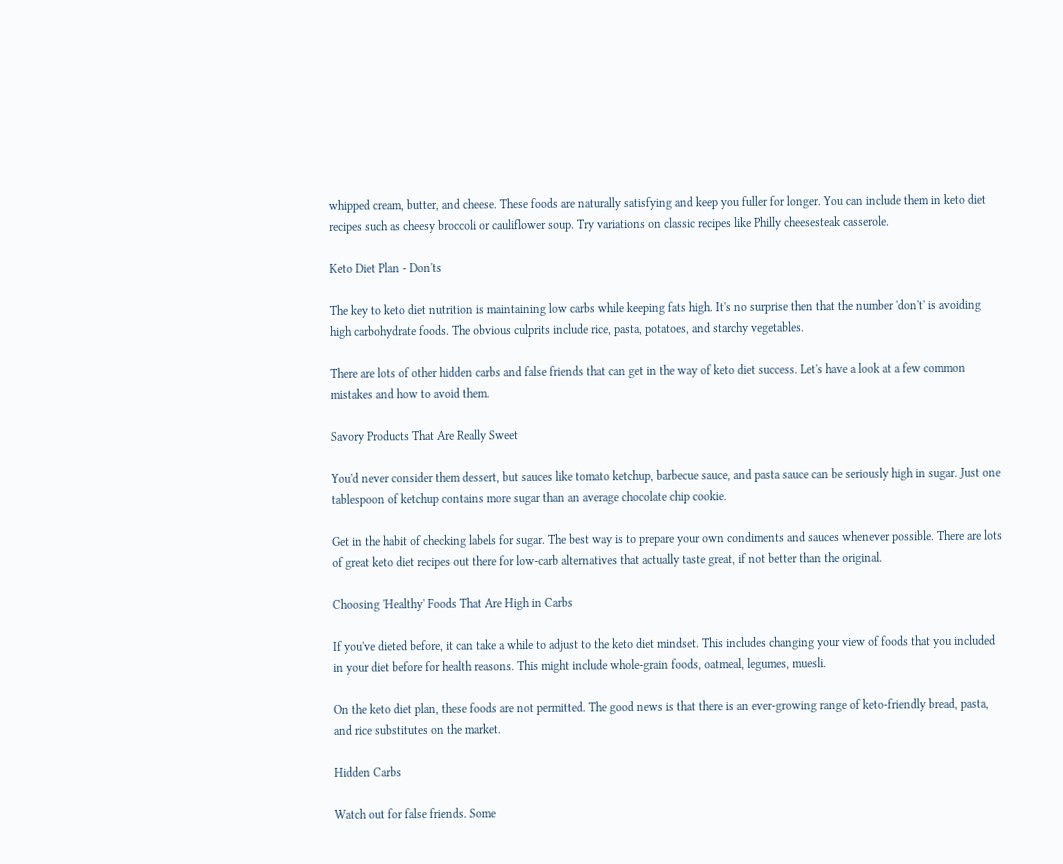whipped cream, butter, and cheese. These foods are naturally satisfying and keep you fuller for longer. You can include them in keto diet recipes such as cheesy broccoli or cauliflower soup. Try variations on classic recipes like Philly cheesesteak casserole.

Keto Diet Plan - Don'ts

The key to keto diet nutrition is maintaining low carbs while keeping fats high. It's no surprise then that the number 'don't' is avoiding high carbohydrate foods. The obvious culprits include rice, pasta, potatoes, and starchy vegetables.

There are lots of other hidden carbs and false friends that can get in the way of keto diet success. Let's have a look at a few common mistakes and how to avoid them.

Savory Products That Are Really Sweet

You'd never consider them dessert, but sauces like tomato ketchup, barbecue sauce, and pasta sauce can be seriously high in sugar. Just one tablespoon of ketchup contains more sugar than an average chocolate chip cookie.

Get in the habit of checking labels for sugar. The best way is to prepare your own condiments and sauces whenever possible. There are lots of great keto diet recipes out there for low-carb alternatives that actually taste great, if not better than the original.

Choosing 'Healthy' Foods That Are High in Carbs

If you've dieted before, it can take a while to adjust to the keto diet mindset. This includes changing your view of foods that you included in your diet before for health reasons. This might include whole-grain foods, oatmeal, legumes, muesli.

On the keto diet plan, these foods are not permitted. The good news is that there is an ever-growing range of keto-friendly bread, pasta, and rice substitutes on the market.

Hidden Carbs

Watch out for false friends. Some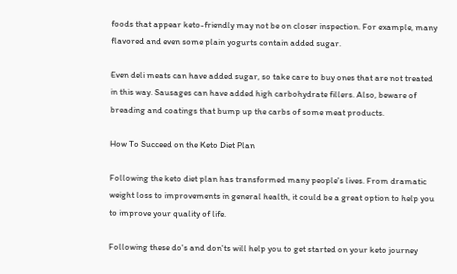foods that appear keto-friendly may not be on closer inspection. For example, many flavored and even some plain yogurts contain added sugar.

Even deli meats can have added sugar, so take care to buy ones that are not treated in this way. Sausages can have added high carbohydrate fillers. Also, beware of breading and coatings that bump up the carbs of some meat products.

How To Succeed on the Keto Diet Plan

Following the keto diet plan has transformed many people's lives. From dramatic weight loss to improvements in general health, it could be a great option to help you to improve your quality of life.

Following these do's and don'ts will help you to get started on your keto journey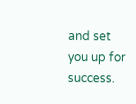and set you up for success.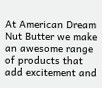At American Dream Nut Butter we make an awesome range of products that add excitement and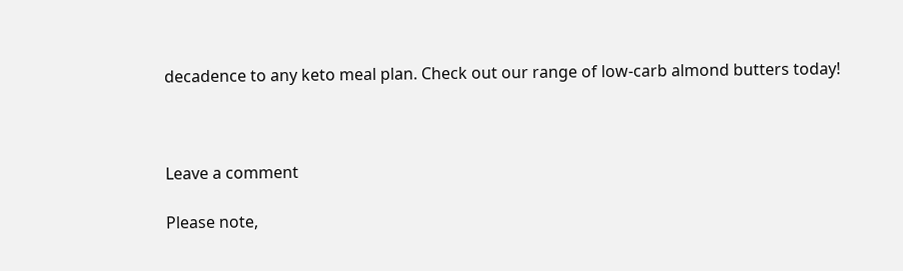decadence to any keto meal plan. Check out our range of low-carb almond butters today!



Leave a comment

Please note,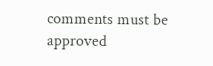comments must be approved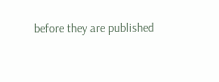before they are published